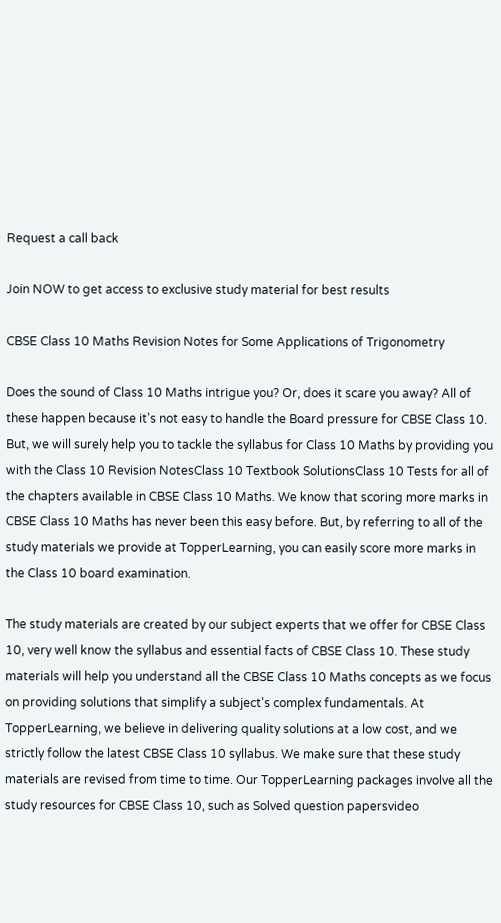Request a call back

Join NOW to get access to exclusive study material for best results

CBSE Class 10 Maths Revision Notes for Some Applications of Trigonometry

Does the sound of Class 10 Maths intrigue you? Or, does it scare you away? All of these happen because it's not easy to handle the Board pressure for CBSE Class 10. But, we will surely help you to tackle the syllabus for Class 10 Maths by providing you with the Class 10 Revision NotesClass 10 Textbook SolutionsClass 10 Tests for all of the chapters available in CBSE Class 10 Maths. We know that scoring more marks in CBSE Class 10 Maths has never been this easy before. But, by referring to all of the study materials we provide at TopperLearning, you can easily score more marks in the Class 10 board examination.

The study materials are created by our subject experts that we offer for CBSE Class 10, very well know the syllabus and essential facts of CBSE Class 10. These study materials will help you understand all the CBSE Class 10 Maths concepts as we focus on providing solutions that simplify a subject's complex fundamentals. At TopperLearning, we believe in delivering quality solutions at a low cost, and we strictly follow the latest CBSE Class 10 syllabus. We make sure that these study materials are revised from time to time. Our TopperLearning packages involve all the study resources for CBSE Class 10, such as Solved question papersvideo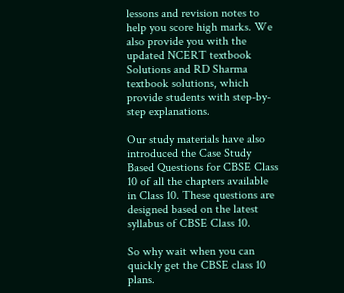lessons and revision notes to help you score high marks. We also provide you with the updated NCERT textbook Solutions and RD Sharma textbook solutions, which provide students with step-by-step explanations.

Our study materials have also introduced the Case Study Based Questions for CBSE Class 10 of all the chapters available in Class 10. These questions are designed based on the latest syllabus of CBSE Class 10.

So why wait when you can quickly get the CBSE class 10 plans.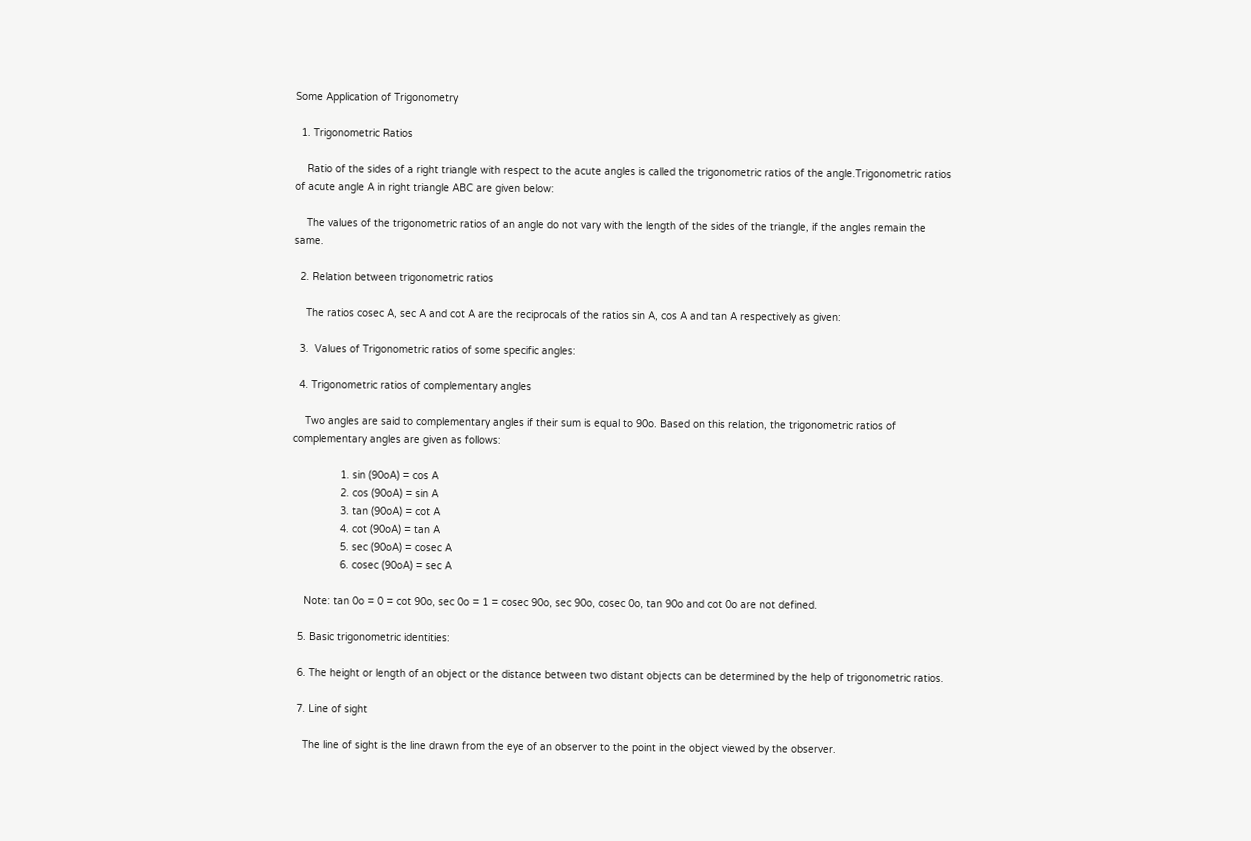Some Application of Trigonometry

  1. Trigonometric Ratios

    Ratio of the sides of a right triangle with respect to the acute angles is called the trigonometric ratios of the angle.Trigonometric ratios of acute angle A in right triangle ABC are given below:

    The values of the trigonometric ratios of an angle do not vary with the length of the sides of the triangle, if the angles remain the same.

  2. Relation between trigonometric ratios

    The ratios cosec A, sec A and cot A are the reciprocals of the ratios sin A, cos A and tan A respectively as given:

  3.  Values of Trigonometric ratios of some specific angles:

  4. Trigonometric ratios of complementary angles

    Two angles are said to complementary angles if their sum is equal to 90o. Based on this relation, the trigonometric ratios of complementary angles are given as follows:

                1. sin (90oA) = cos A
                2. cos (90oA) = sin A
                3. tan (90oA) = cot A
                4. cot (90oA) = tan A
                5. sec (90oA) = cosec A
                6. cosec (90oA) = sec A

    Note: tan 0o = 0 = cot 90o, sec 0o = 1 = cosec 90o, sec 90o, cosec 0o, tan 90o and cot 0o are not defined.

  5. Basic trigonometric identities:

  6. The height or length of an object or the distance between two distant objects can be determined by the help of trigonometric ratios.

  7. Line of sight

    The line of sight is the line drawn from the eye of an observer to the point in the object viewed by the observer.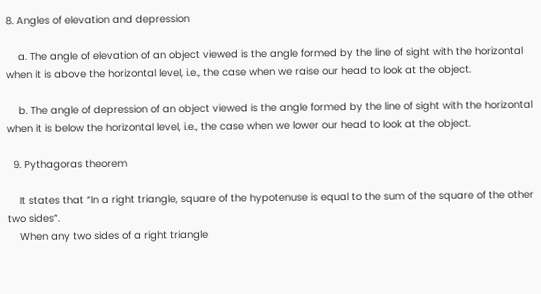8. Angles of elevation and depression

    a. The angle of elevation of an object viewed is the angle formed by the line of sight with the horizontal when it is above the horizontal level, i.e., the case when we raise our head to look at the object.

    b. The angle of depression of an object viewed is the angle formed by the line of sight with the horizontal when it is below the horizontal level, i.e., the case when we lower our head to look at the object.

  9. Pythagoras theorem

    It states that “In a right triangle, square of the hypotenuse is equal to the sum of the square of the other two sides”.
    When any two sides of a right triangle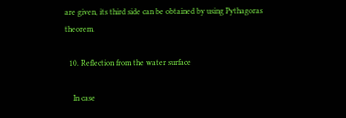are given, its third side can be obtained by using Pythagoras theorem.

  10. Reflection from the water surface

    In case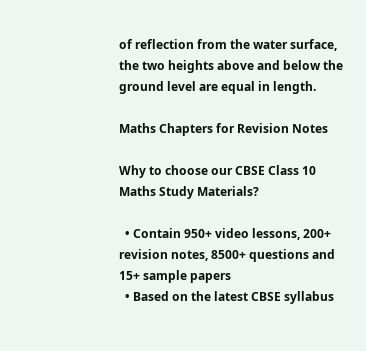of reflection from the water surface, the two heights above and below the ground level are equal in length.

Maths Chapters for Revision Notes

Why to choose our CBSE Class 10 Maths Study Materials?

  • Contain 950+ video lessons, 200+ revision notes, 8500+ questions and 15+ sample papers
  • Based on the latest CBSE syllabus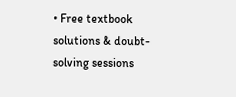• Free textbook solutions & doubt-solving sessions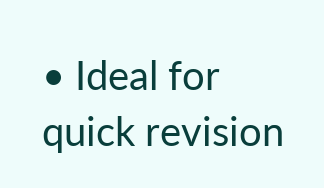• Ideal for quick revision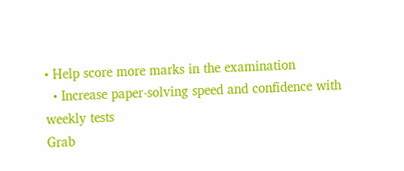• Help score more marks in the examination
  • Increase paper-solving speed and confidence with weekly tests
Grab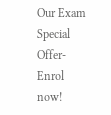Our Exam Special Offer-Enrol now!